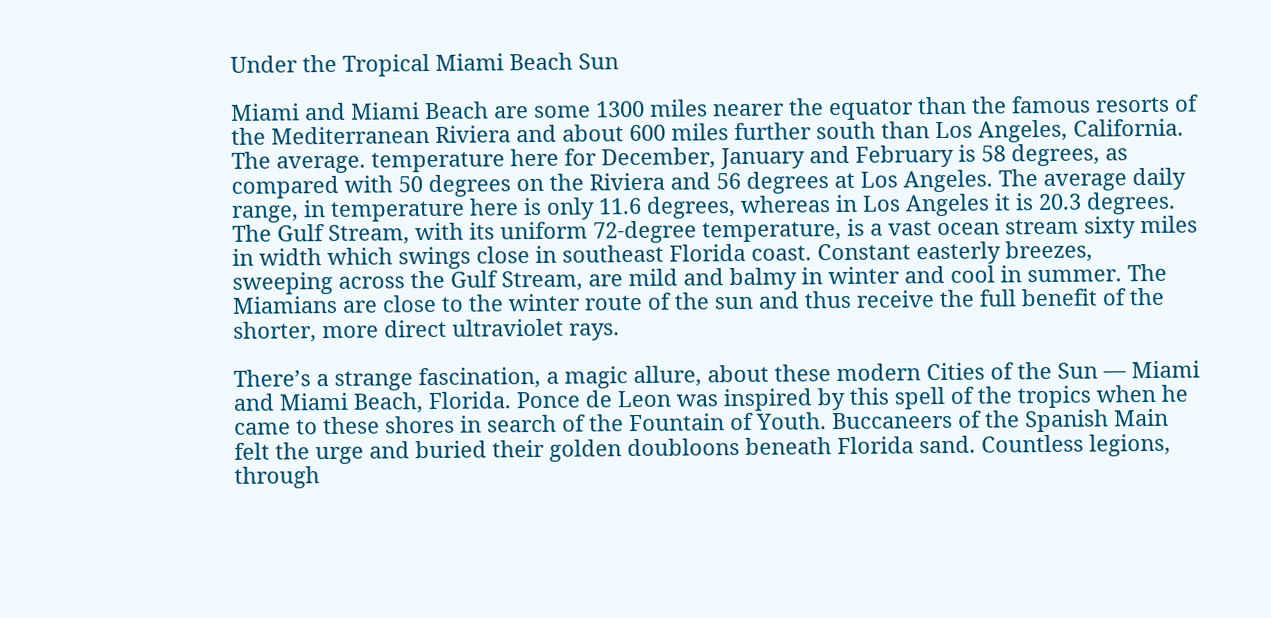Under the Tropical Miami Beach Sun

Miami and Miami Beach are some 1300 miles nearer the equator than the famous resorts of the Mediterranean Riviera and about 600 miles further south than Los Angeles, California. The average. temperature here for December, January and February is 58 degrees, as compared with 50 degrees on the Riviera and 56 degrees at Los Angeles. The average daily range, in temperature here is only 11.6 degrees, whereas in Los Angeles it is 20.3 degrees. The Gulf Stream, with its uniform 72-degree temperature, is a vast ocean stream sixty miles in width which swings close in southeast Florida coast. Constant easterly breezes,  sweeping across the Gulf Stream, are mild and balmy in winter and cool in summer. The Miamians are close to the winter route of the sun and thus receive the full benefit of the shorter, more direct ultraviolet rays.

There’s a strange fascination, a magic allure, about these modern Cities of the Sun — Miami and Miami Beach, Florida. Ponce de Leon was inspired by this spell of the tropics when he came to these shores in search of the Fountain of Youth. Buccaneers of the Spanish Main felt the urge and buried their golden doubloons beneath Florida sand. Countless legions, through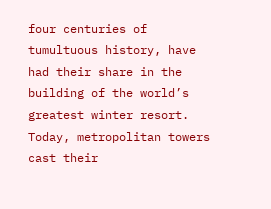four centuries of tumultuous history, have had their share in the building of the world’s greatest winter resort. Today, metropolitan towers cast their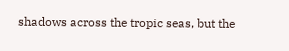shadows across the tropic seas, but the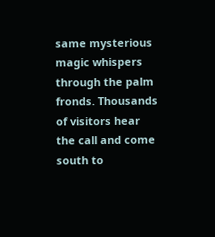same mysterious magic whispers through the palm fronds. Thousands of visitors hear the call and come south to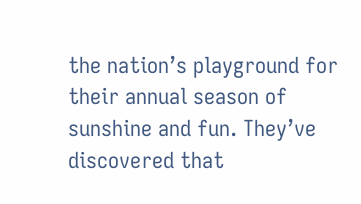the nation’s playground for their annual season of sunshine and fun. They’ve discovered that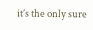it’s the only sure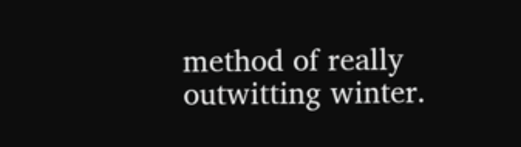method of really outwitting winter.